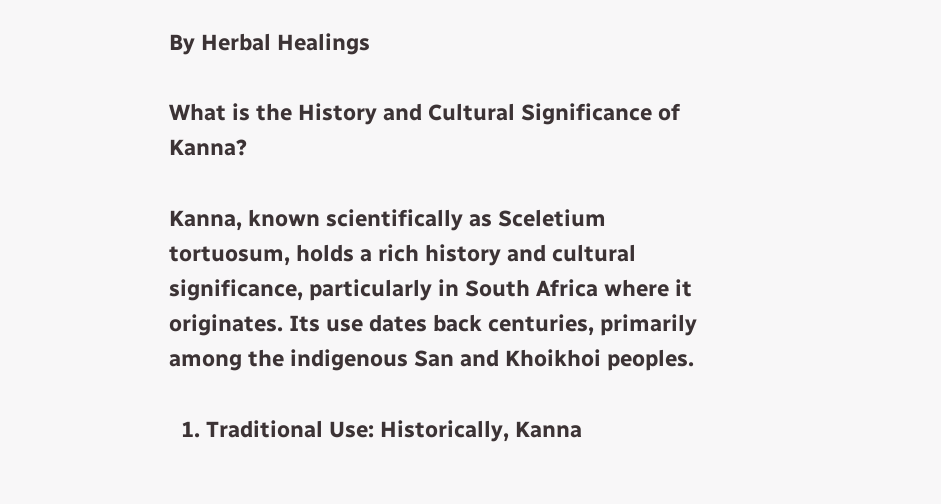By Herbal Healings

What is the History and Cultural Significance of Kanna?

Kanna, known scientifically as Sceletium tortuosum, holds a rich history and cultural significance, particularly in South Africa where it originates. Its use dates back centuries, primarily among the indigenous San and Khoikhoi peoples.

  1. Traditional Use: Historically, Kanna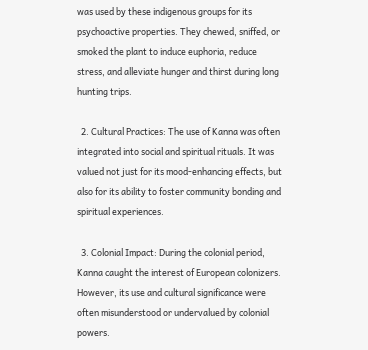was used by these indigenous groups for its psychoactive properties. They chewed, sniffed, or smoked the plant to induce euphoria, reduce stress, and alleviate hunger and thirst during long hunting trips.

  2. Cultural Practices: The use of Kanna was often integrated into social and spiritual rituals. It was valued not just for its mood-enhancing effects, but also for its ability to foster community bonding and spiritual experiences.

  3. Colonial Impact: During the colonial period, Kanna caught the interest of European colonizers. However, its use and cultural significance were often misunderstood or undervalued by colonial powers.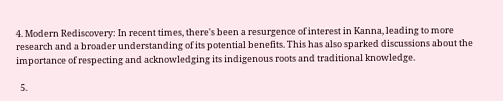4. Modern Rediscovery: In recent times, there's been a resurgence of interest in Kanna, leading to more research and a broader understanding of its potential benefits. This has also sparked discussions about the importance of respecting and acknowledging its indigenous roots and traditional knowledge.

  5.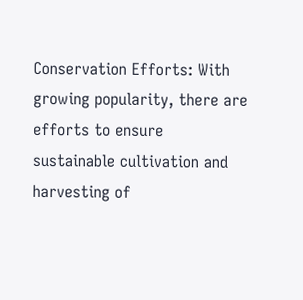Conservation Efforts: With growing popularity, there are efforts to ensure sustainable cultivation and harvesting of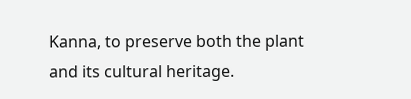Kanna, to preserve both the plant and its cultural heritage.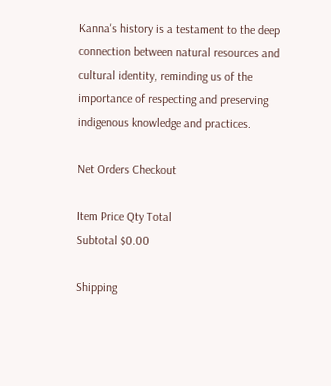Kanna's history is a testament to the deep connection between natural resources and cultural identity, reminding us of the importance of respecting and preserving indigenous knowledge and practices.

Net Orders Checkout

Item Price Qty Total
Subtotal $0.00

Shipping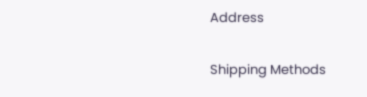Address

Shipping Methods